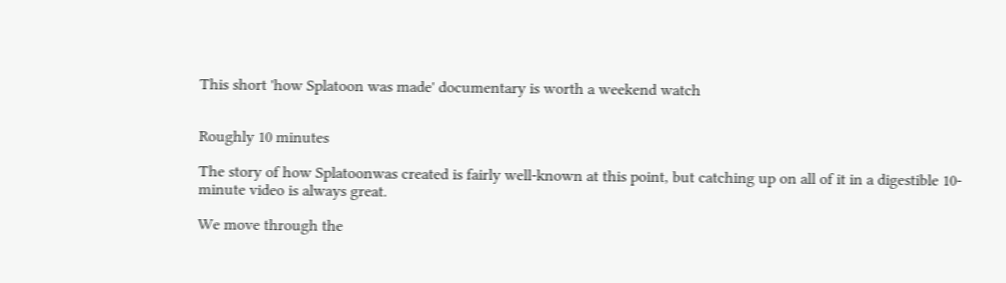This short 'how Splatoon was made' documentary is worth a weekend watch


Roughly 10 minutes

The story of how Splatoonwas created is fairly well-known at this point, but catching up on all of it in a digestible 10-minute video is always great.

We move through the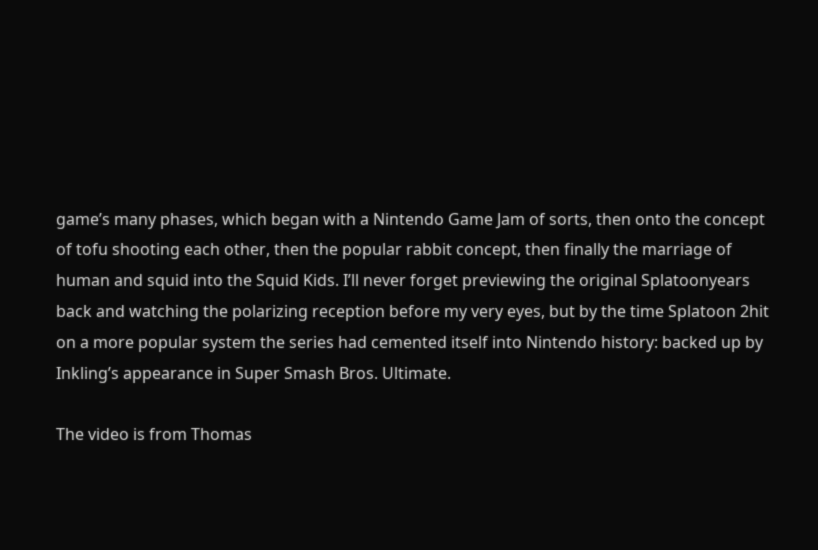game’s many phases, which began with a Nintendo Game Jam of sorts, then onto the concept of tofu shooting each other, then the popular rabbit concept, then finally the marriage of human and squid into the Squid Kids. I’ll never forget previewing the original Splatoonyears back and watching the polarizing reception before my very eyes, but by the time Splatoon 2hit on a more popular system the series had cemented itself into Nintendo history: backed up by Inkling’s appearance in Super Smash Bros. Ultimate.

The video is from Thomas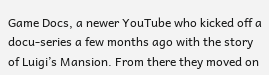Game Docs, a newer YouTube who kicked off a docu-series a few months ago with the story of Luigi’s Mansion. From there they moved on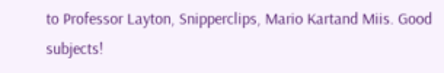to Professor Layton, Snipperclips, Mario Kartand Miis. Good subjects!